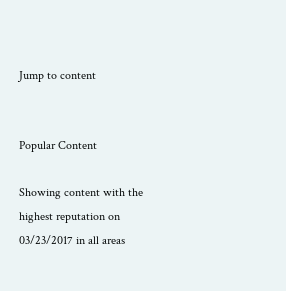Jump to content


Popular Content

Showing content with the highest reputation on 03/23/2017 in all areas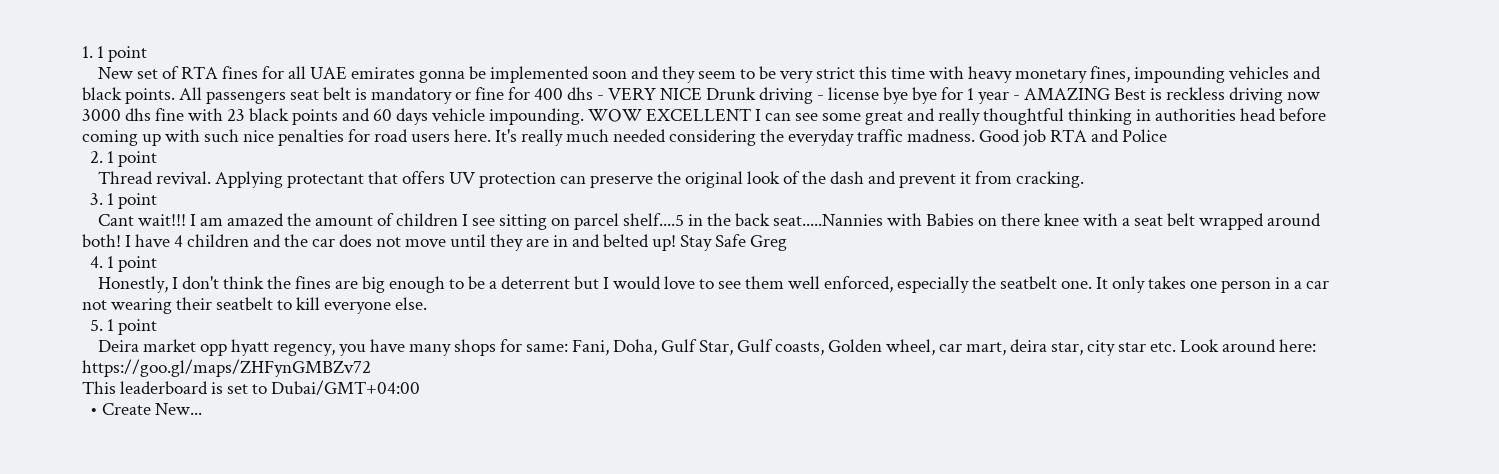1. 1 point
    New set of RTA fines for all UAE emirates gonna be implemented soon and they seem to be very strict this time with heavy monetary fines, impounding vehicles and black points. All passengers seat belt is mandatory or fine for 400 dhs - VERY NICE Drunk driving - license bye bye for 1 year - AMAZING Best is reckless driving now 3000 dhs fine with 23 black points and 60 days vehicle impounding. WOW EXCELLENT I can see some great and really thoughtful thinking in authorities head before coming up with such nice penalties for road users here. It's really much needed considering the everyday traffic madness. Good job RTA and Police
  2. 1 point
    Thread revival. Applying protectant that offers UV protection can preserve the original look of the dash and prevent it from cracking.
  3. 1 point
    Cant wait!!! I am amazed the amount of children I see sitting on parcel shelf....5 in the back seat.....Nannies with Babies on there knee with a seat belt wrapped around both! I have 4 children and the car does not move until they are in and belted up! Stay Safe Greg
  4. 1 point
    Honestly, I don't think the fines are big enough to be a deterrent but I would love to see them well enforced, especially the seatbelt one. It only takes one person in a car not wearing their seatbelt to kill everyone else.
  5. 1 point
    Deira market opp hyatt regency, you have many shops for same: Fani, Doha, Gulf Star, Gulf coasts, Golden wheel, car mart, deira star, city star etc. Look around here: https://goo.gl/maps/ZHFynGMBZv72
This leaderboard is set to Dubai/GMT+04:00
  • Create New...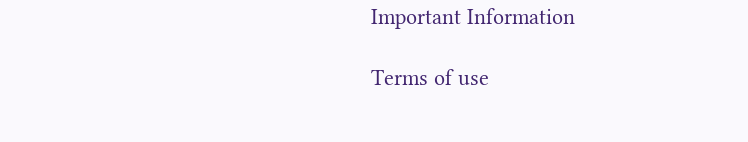Important Information

Terms of use